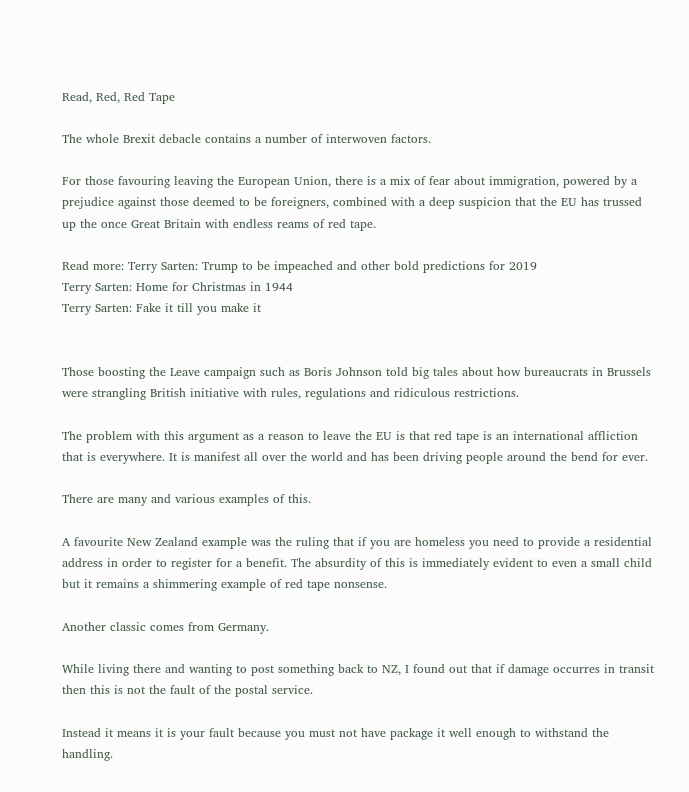Read, Red, Red Tape

The whole Brexit debacle contains a number of interwoven factors.

For those favouring leaving the European Union, there is a mix of fear about immigration, powered by a prejudice against those deemed to be foreigners, combined with a deep suspicion that the EU has trussed up the once Great Britain with endless reams of red tape.

Read more: Terry Sarten: Trump to be impeached and other bold predictions for 2019
Terry Sarten: Home for Christmas in 1944
Terry Sarten: Fake it till you make it


Those boosting the Leave campaign such as Boris Johnson told big tales about how bureaucrats in Brussels were strangling British initiative with rules, regulations and ridiculous restrictions.

The problem with this argument as a reason to leave the EU is that red tape is an international affliction that is everywhere. It is manifest all over the world and has been driving people around the bend for ever.

There are many and various examples of this.

A favourite New Zealand example was the ruling that if you are homeless you need to provide a residential address in order to register for a benefit. The absurdity of this is immediately evident to even a small child but it remains a shimmering example of red tape nonsense.

Another classic comes from Germany.

While living there and wanting to post something back to NZ, I found out that if damage occurres in transit then this is not the fault of the postal service.

Instead it means it is your fault because you must not have package it well enough to withstand the handling.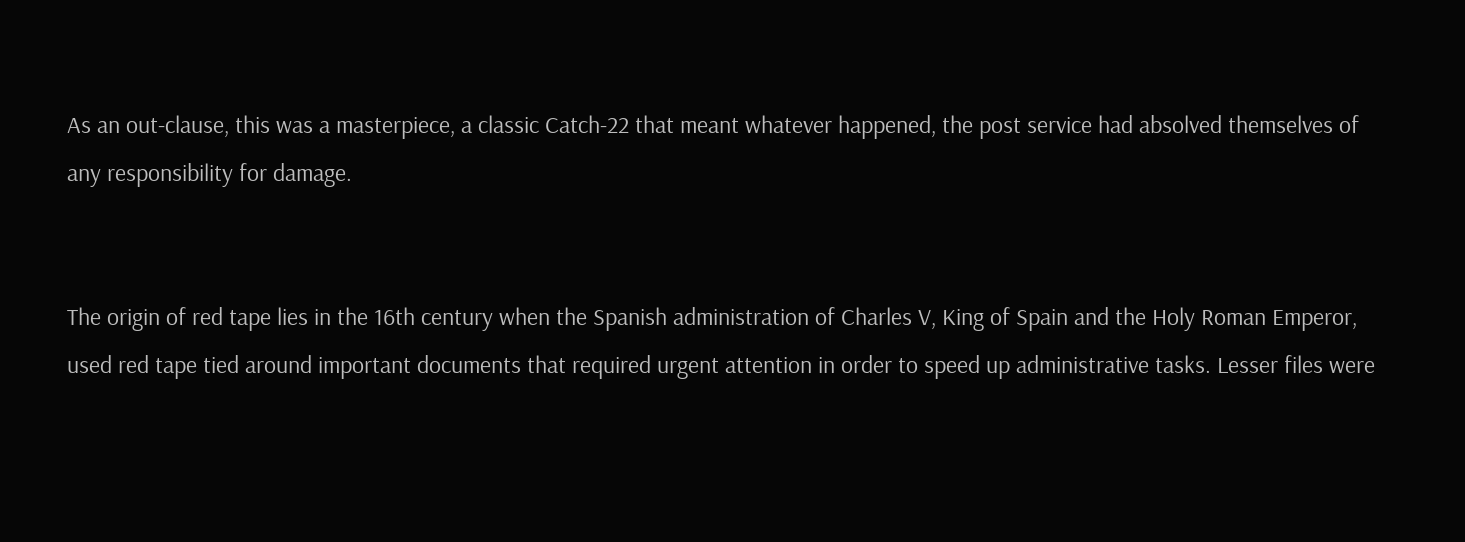As an out-clause, this was a masterpiece, a classic Catch-22 that meant whatever happened, the post service had absolved themselves of any responsibility for damage.


The origin of red tape lies in the 16th century when the Spanish administration of Charles V, King of Spain and the Holy Roman Emperor, used red tape tied around important documents that required urgent attention in order to speed up administrative tasks. Lesser files were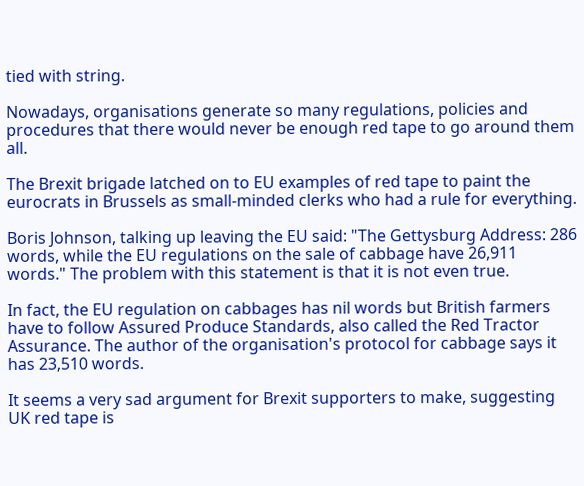tied with string.

Nowadays, organisations generate so many regulations, policies and procedures that there would never be enough red tape to go around them all.

The Brexit brigade latched on to EU examples of red tape to paint the eurocrats in Brussels as small-minded clerks who had a rule for everything.

Boris Johnson, talking up leaving the EU said: "The Gettysburg Address: 286 words, while the EU regulations on the sale of cabbage have 26,911 words." The problem with this statement is that it is not even true.

In fact, the EU regulation on cabbages has nil words but British farmers have to follow Assured Produce Standards, also called the Red Tractor Assurance. The author of the organisation's protocol for cabbage says it has 23,510 words.

It seems a very sad argument for Brexit supporters to make, suggesting UK red tape is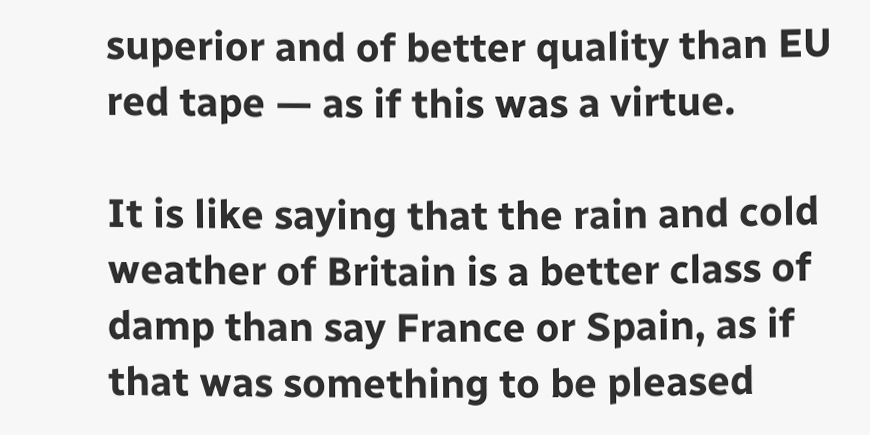superior and of better quality than EU red tape — as if this was a virtue.

It is like saying that the rain and cold weather of Britain is a better class of damp than say France or Spain, as if that was something to be pleased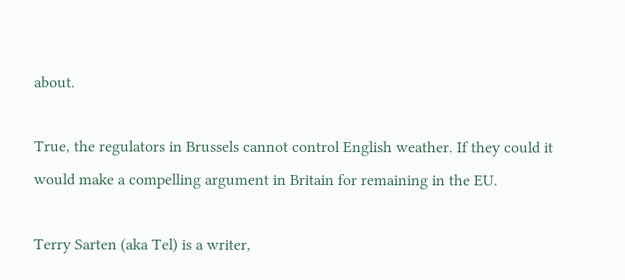about.

True, the regulators in Brussels cannot control English weather. If they could it would make a compelling argument in Britain for remaining in the EU.

Terry Sarten (aka Tel) is a writer,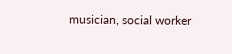musician, social worker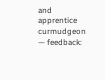and apprentice curmudgeon — feedback: